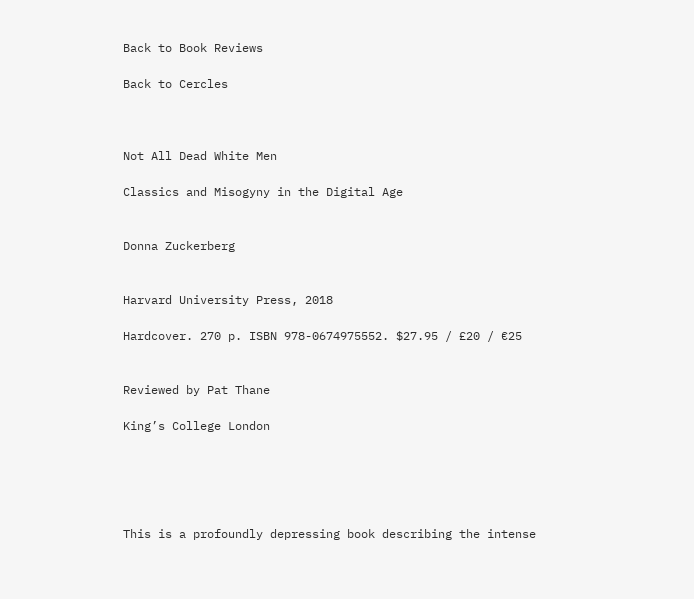Back to Book Reviews

Back to Cercles



Not All Dead White Men

Classics and Misogyny in the Digital Age


Donna Zuckerberg


Harvard University Press, 2018

Hardcover. 270 p. ISBN 978-0674975552. $27.95 / £20 / €25


Reviewed by Pat Thane

King’s College London





This is a profoundly depressing book describing the intense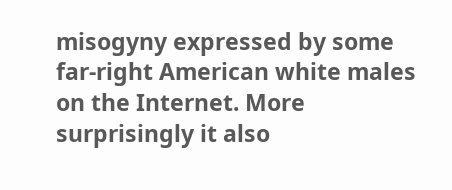misogyny expressed by some far-right American white males on the Internet. More surprisingly it also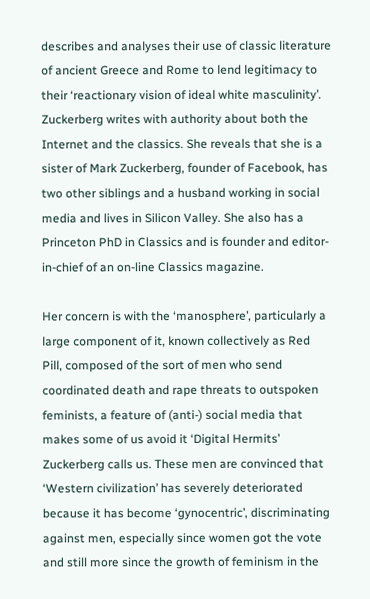describes and analyses their use of classic literature of ancient Greece and Rome to lend legitimacy to their ‘reactionary vision of ideal white masculinity’. Zuckerberg writes with authority about both the Internet and the classics. She reveals that she is a sister of Mark Zuckerberg, founder of Facebook, has two other siblings and a husband working in social media and lives in Silicon Valley. She also has a Princeton PhD in Classics and is founder and editor-in-chief of an on-line Classics magazine.

Her concern is with the ‘manosphere’, particularly a large component of it, known collectively as Red Pill, composed of the sort of men who send coordinated death and rape threats to outspoken feminists, a feature of (anti-) social media that makes some of us avoid it ‘Digital Hermits’ Zuckerberg calls us. These men are convinced that ‘Western civilization’ has severely deteriorated because it has become ‘gynocentric’, discriminating against men, especially since women got the vote and still more since the growth of feminism in the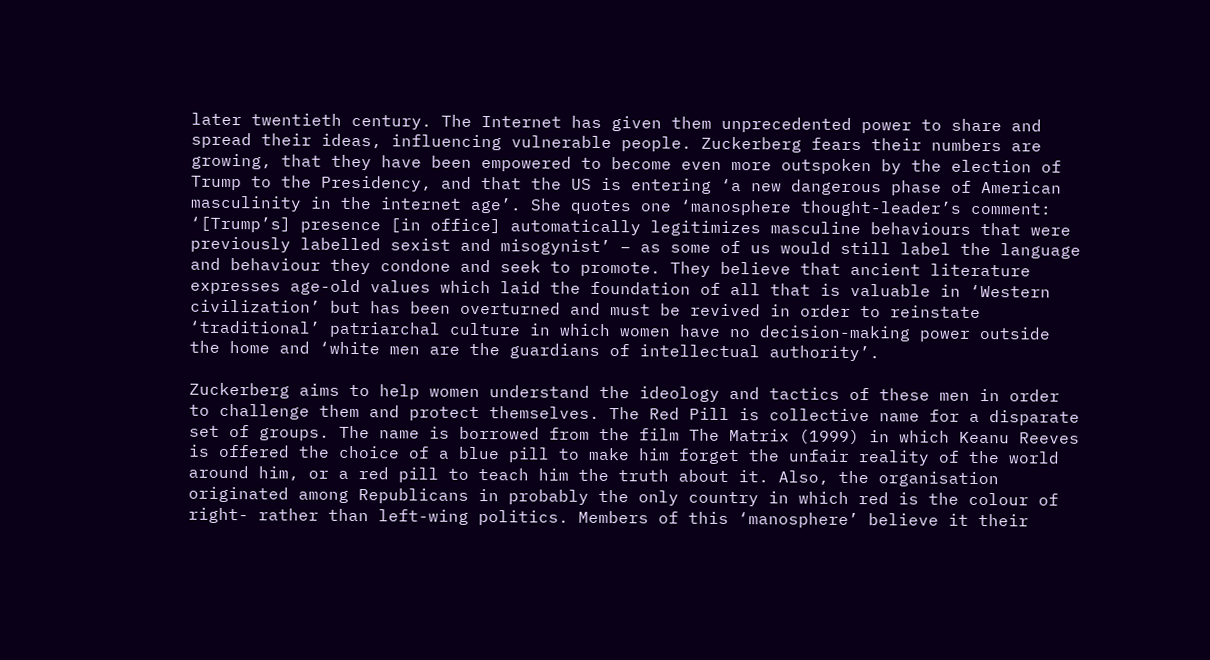later twentieth century. The Internet has given them unprecedented power to share and spread their ideas, influencing vulnerable people. Zuckerberg fears their numbers are growing, that they have been empowered to become even more outspoken by the election of Trump to the Presidency, and that the US is entering ‘a new dangerous phase of American masculinity in the internet age’. She quotes one ‘manosphere thought-leader’s comment: ‘[Trump’s] presence [in office] automatically legitimizes masculine behaviours that were previously labelled sexist and misogynist’ – as some of us would still label the language and behaviour they condone and seek to promote. They believe that ancient literature expresses age-old values which laid the foundation of all that is valuable in ‘Western civilization’ but has been overturned and must be revived in order to reinstate ‘traditional’ patriarchal culture in which women have no decision-making power outside the home and ‘white men are the guardians of intellectual authority’.

Zuckerberg aims to help women understand the ideology and tactics of these men in order to challenge them and protect themselves. The Red Pill is collective name for a disparate set of groups. The name is borrowed from the film The Matrix (1999) in which Keanu Reeves is offered the choice of a blue pill to make him forget the unfair reality of the world around him, or a red pill to teach him the truth about it. Also, the organisation originated among Republicans in probably the only country in which red is the colour of right- rather than left-wing politics. Members of this ‘manosphere’ believe it their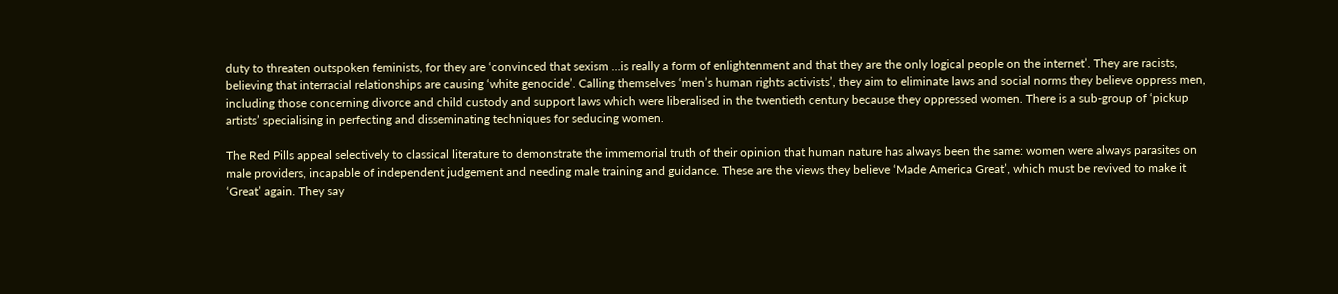duty to threaten outspoken feminists, for they are ‘convinced that sexism …is really a form of enlightenment and that they are the only logical people on the internet’. They are racists, believing that interracial relationships are causing ‘white genocide’. Calling themselves ‘men’s human rights activists’, they aim to eliminate laws and social norms they believe oppress men, including those concerning divorce and child custody and support laws which were liberalised in the twentieth century because they oppressed women. There is a sub-group of ‘pickup artists’ specialising in perfecting and disseminating techniques for seducing women.

The Red Pills appeal selectively to classical literature to demonstrate the immemorial truth of their opinion that human nature has always been the same: women were always parasites on male providers, incapable of independent judgement and needing male training and guidance. These are the views they believe ‘Made America Great’, which must be revived to make it ‘Great’ again. They say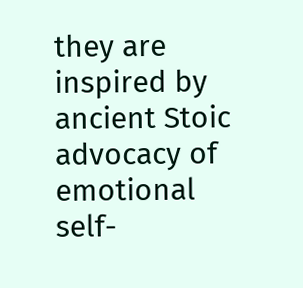they are inspired by ancient Stoic advocacy of emotional self-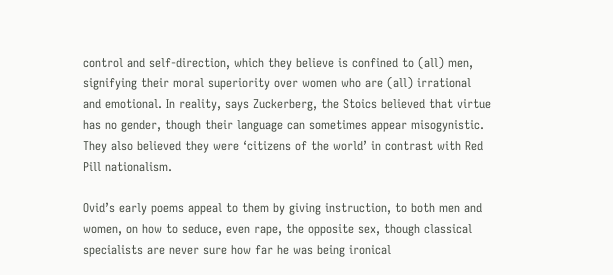control and self-direction, which they believe is confined to (all) men, signifying their moral superiority over women who are (all) irrational and emotional. In reality, says Zuckerberg, the Stoics believed that virtue has no gender, though their language can sometimes appear misogynistic. They also believed they were ‘citizens of the world’ in contrast with Red Pill nationalism.

Ovid’s early poems appeal to them by giving instruction, to both men and women, on how to seduce, even rape, the opposite sex, though classical specialists are never sure how far he was being ironical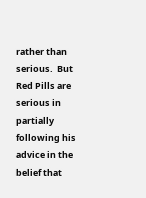rather than serious.  But Red Pills are serious in partially following his advice in the belief that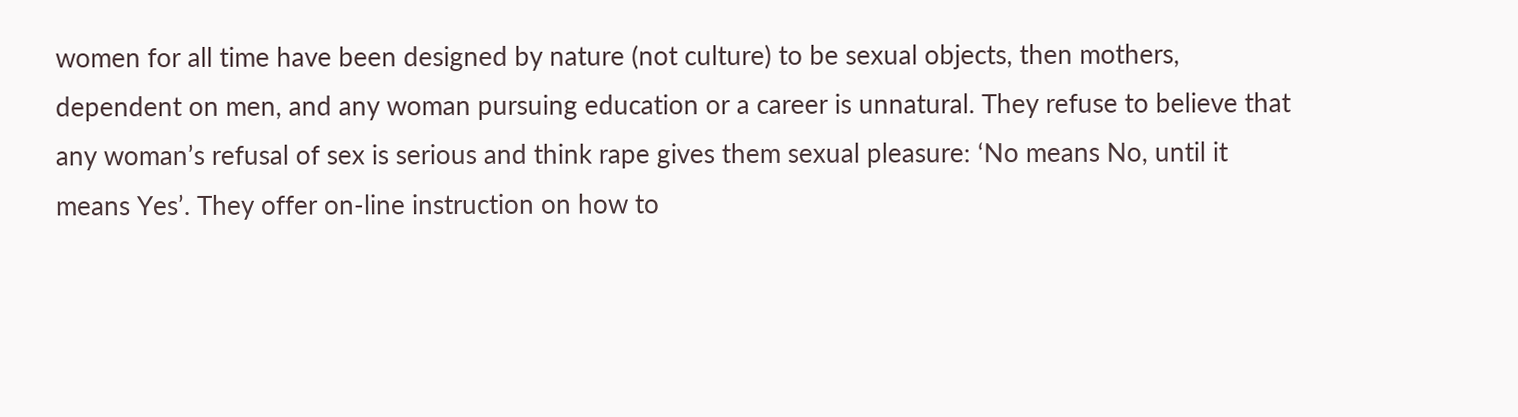women for all time have been designed by nature (not culture) to be sexual objects, then mothers, dependent on men, and any woman pursuing education or a career is unnatural. They refuse to believe that any woman’s refusal of sex is serious and think rape gives them sexual pleasure: ‘No means No, until it means Yes’. They offer on-line instruction on how to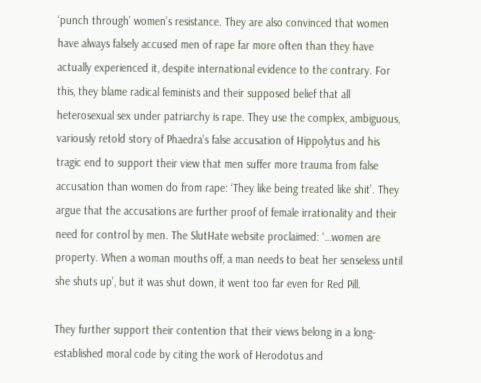‘punch through’ women’s resistance. They are also convinced that women have always falsely accused men of rape far more often than they have actually experienced it, despite international evidence to the contrary. For this, they blame radical feminists and their supposed belief that all heterosexual sex under patriarchy is rape. They use the complex, ambiguous, variously retold story of Phaedra’s false accusation of Hippolytus and his tragic end to support their view that men suffer more trauma from false accusation than women do from rape: ‘They like being treated like shit’. They argue that the accusations are further proof of female irrationality and their need for control by men. The SlutHate website proclaimed: ‘…women are property. When a woman mouths off, a man needs to beat her senseless until she shuts up’, but it was shut down, it went too far even for Red Pill.

They further support their contention that their views belong in a long-established moral code by citing the work of Herodotus and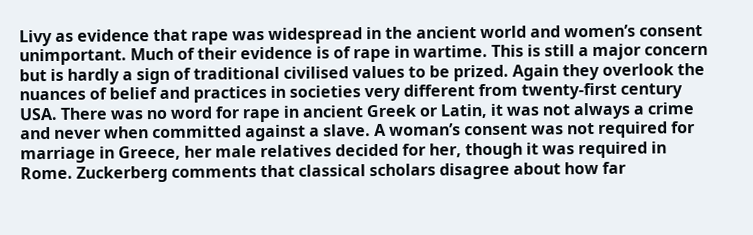Livy as evidence that rape was widespread in the ancient world and women’s consent unimportant. Much of their evidence is of rape in wartime. This is still a major concern but is hardly a sign of traditional civilised values to be prized. Again they overlook the nuances of belief and practices in societies very different from twenty-first century USA. There was no word for rape in ancient Greek or Latin, it was not always a crime and never when committed against a slave. A woman’s consent was not required for marriage in Greece, her male relatives decided for her, though it was required in Rome. Zuckerberg comments that classical scholars disagree about how far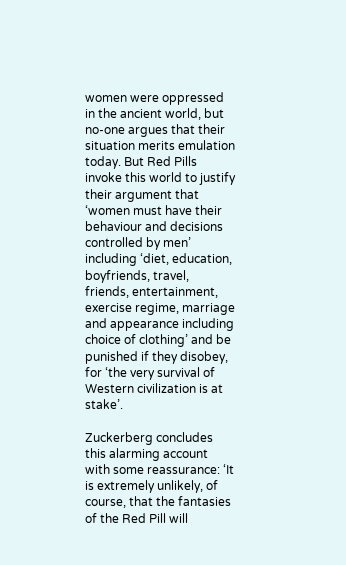women were oppressed in the ancient world, but no-one argues that their situation merits emulation today. But Red Pills invoke this world to justify their argument that ‘women must have their behaviour and decisions controlled by men’ including ‘diet, education, boyfriends, travel, friends, entertainment, exercise regime, marriage and appearance including choice of clothing’ and be punished if they disobey, for ‘the very survival of Western civilization is at stake’.

Zuckerberg concludes this alarming account with some reassurance: ‘It is extremely unlikely, of course, that the fantasies of the Red Pill will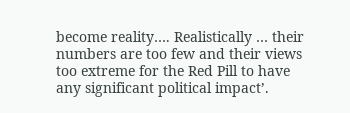become reality…. Realistically … their numbers are too few and their views too extreme for the Red Pill to have any significant political impact’.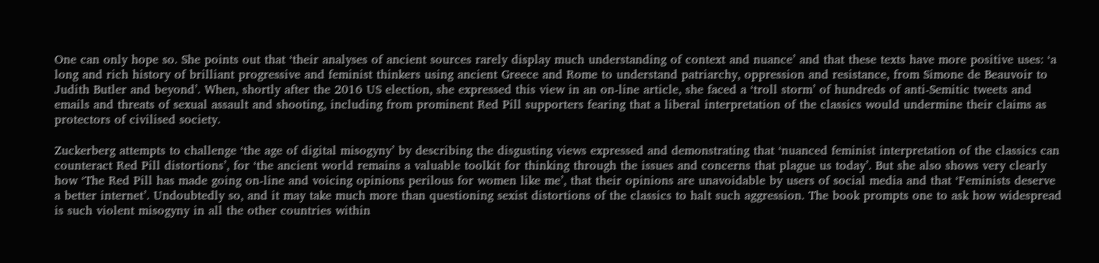One can only hope so. She points out that ‘their analyses of ancient sources rarely display much understanding of context and nuance’ and that these texts have more positive uses: ‘a long and rich history of brilliant progressive and feminist thinkers using ancient Greece and Rome to understand patriarchy, oppression and resistance, from Simone de Beauvoir to Judith Butler and beyond’. When, shortly after the 2016 US election, she expressed this view in an on-line article, she faced a ‘troll storm’ of hundreds of anti-Semitic tweets and emails and threats of sexual assault and shooting, including from prominent Red Pill supporters fearing that a liberal interpretation of the classics would undermine their claims as protectors of civilised society.

Zuckerberg attempts to challenge ‘the age of digital misogyny’ by describing the disgusting views expressed and demonstrating that ‘nuanced feminist interpretation of the classics can counteract Red Pill distortions’, for ‘the ancient world remains a valuable toolkit for thinking through the issues and concerns that plague us today’. But she also shows very clearly how ‘The Red Pill has made going on-line and voicing opinions perilous for women like me’, that their opinions are unavoidable by users of social media and that ‘Feminists deserve a better internet’. Undoubtedly so, and it may take much more than questioning sexist distortions of the classics to halt such aggression. The book prompts one to ask how widespread is such violent misogyny in all the other countries within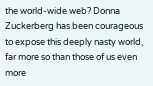the world-wide web? Donna Zuckerberg has been courageous to expose this deeply nasty world, far more so than those of us even more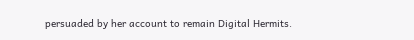persuaded by her account to remain Digital Hermits.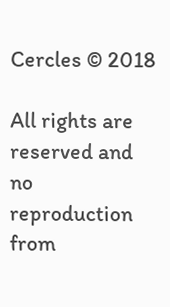Cercles © 2018

All rights are reserved and no reproduction from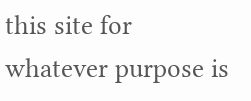this site for whatever purpose is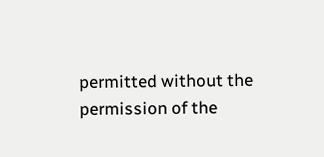permitted without the permission of the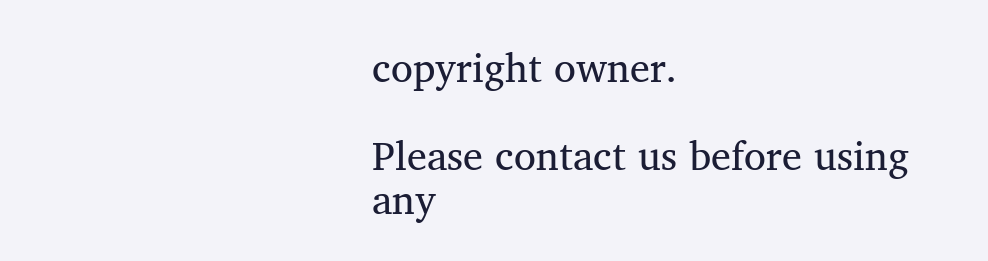copyright owner.

Please contact us before using any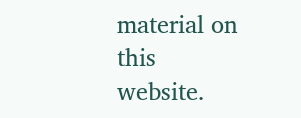material on this website.